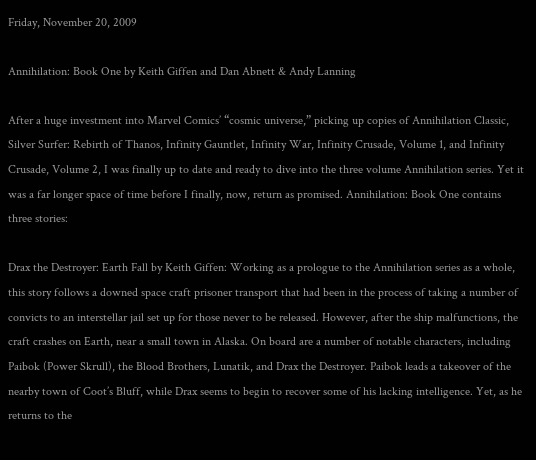Friday, November 20, 2009

Annihilation: Book One by Keith Giffen and Dan Abnett & Andy Lanning

After a huge investment into Marvel Comics’ “cosmic universe,” picking up copies of Annihilation Classic, Silver Surfer: Rebirth of Thanos, Infinity Gauntlet, Infinity War, Infinity Crusade, Volume 1, and Infinity Crusade, Volume 2, I was finally up to date and ready to dive into the three volume Annihilation series. Yet it was a far longer space of time before I finally, now, return as promised. Annihilation: Book One contains three stories:

Drax the Destroyer: Earth Fall by Keith Giffen: Working as a prologue to the Annihilation series as a whole, this story follows a downed space craft prisoner transport that had been in the process of taking a number of convicts to an interstellar jail set up for those never to be released. However, after the ship malfunctions, the craft crashes on Earth, near a small town in Alaska. On board are a number of notable characters, including Paibok (Power Skrull), the Blood Brothers, Lunatik, and Drax the Destroyer. Paibok leads a takeover of the nearby town of Coot’s Bluff, while Drax seems to begin to recover some of his lacking intelligence. Yet, as he returns to the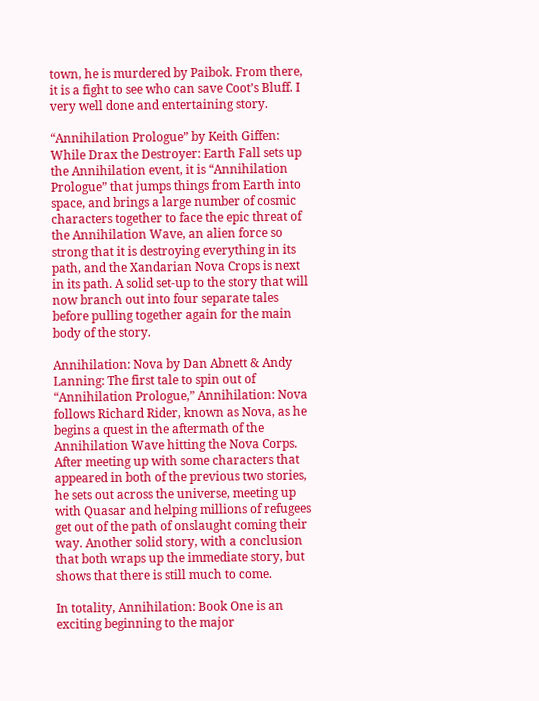town, he is murdered by Paibok. From there, it is a fight to see who can save Coot’s Bluff. I very well done and entertaining story.

“Annihilation Prologue” by Keith Giffen: While Drax the Destroyer: Earth Fall sets up the Annihilation event, it is “Annihilation Prologue” that jumps things from Earth into space, and brings a large number of cosmic characters together to face the epic threat of the Annihilation Wave, an alien force so strong that it is destroying everything in its path, and the Xandarian Nova Crops is next in its path. A solid set-up to the story that will now branch out into four separate tales before pulling together again for the main body of the story.

Annihilation: Nova by Dan Abnett & Andy Lanning: The first tale to spin out of “Annihilation Prologue,” Annihilation: Nova follows Richard Rider, known as Nova, as he begins a quest in the aftermath of the Annihilation Wave hitting the Nova Corps. After meeting up with some characters that appeared in both of the previous two stories, he sets out across the universe, meeting up with Quasar and helping millions of refugees get out of the path of onslaught coming their way. Another solid story, with a conclusion that both wraps up the immediate story, but shows that there is still much to come.

In totality, Annihilation: Book One is an exciting beginning to the major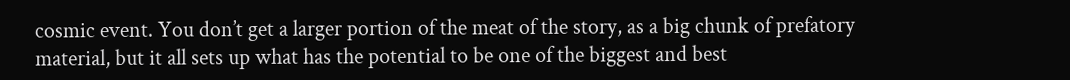cosmic event. You don’t get a larger portion of the meat of the story, as a big chunk of prefatory material, but it all sets up what has the potential to be one of the biggest and best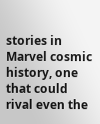stories in Marvel cosmic history, one that could rival even the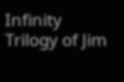Infinity Trilogy of Jim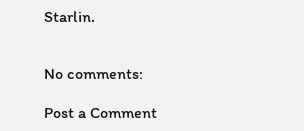Starlin.


No comments:

Post a Comment